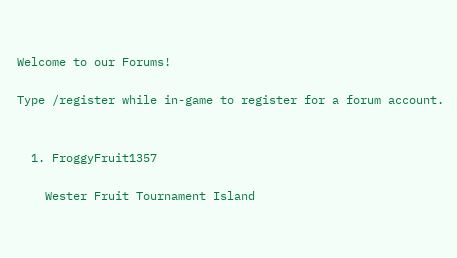Welcome to our Forums!

Type /register while in-game to register for a forum account.


  1. FroggyFruit1357

    Wester Fruit Tournament Island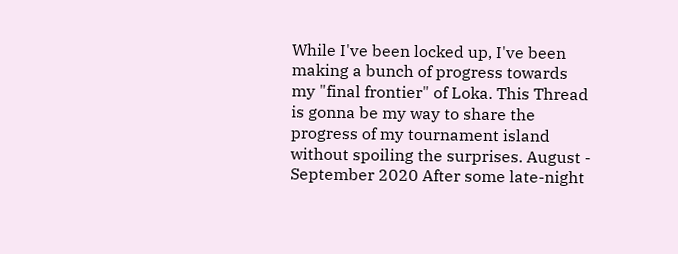While I've been locked up, I've been making a bunch of progress towards my "final frontier" of Loka. This Thread is gonna be my way to share the progress of my tournament island without spoiling the surprises. August - September 2020 After some late-night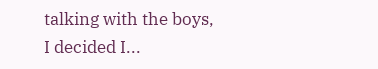talking with the boys, I decided I...